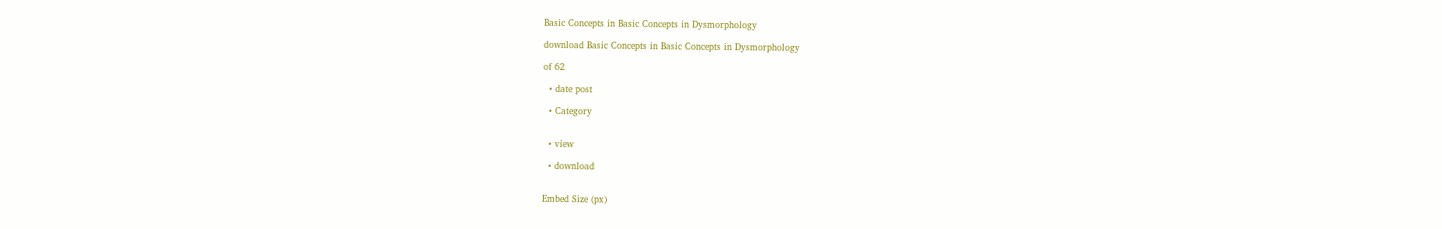Basic Concepts in Basic Concepts in Dysmorphology

download Basic Concepts in Basic Concepts in Dysmorphology

of 62

  • date post

  • Category


  • view

  • download


Embed Size (px)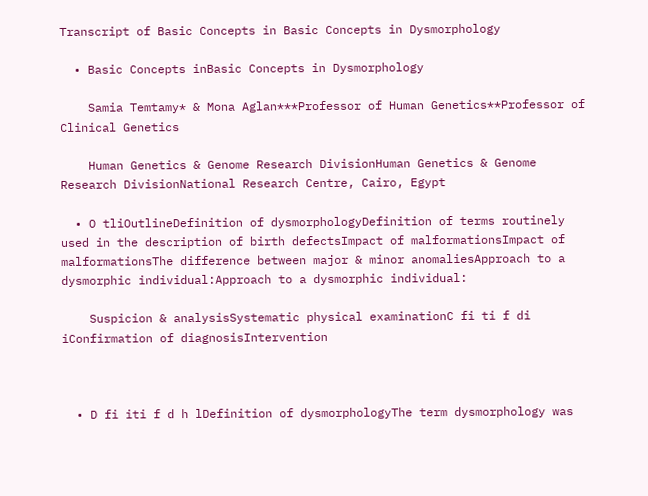Transcript of Basic Concepts in Basic Concepts in Dysmorphology

  • Basic Concepts inBasic Concepts in Dysmorphology

    Samia Temtamy* & Mona Aglan***Professor of Human Genetics**Professor of Clinical Genetics

    Human Genetics & Genome Research DivisionHuman Genetics & Genome Research DivisionNational Research Centre, Cairo, Egypt

  • O tliOutlineDefinition of dysmorphologyDefinition of terms routinely used in the description of birth defectsImpact of malformationsImpact of malformationsThe difference between major & minor anomaliesApproach to a dysmorphic individual:Approach to a dysmorphic individual:

    Suspicion & analysisSystematic physical examinationC fi ti f di iConfirmation of diagnosisIntervention



  • D fi iti f d h lDefinition of dysmorphologyThe term dysmorphology was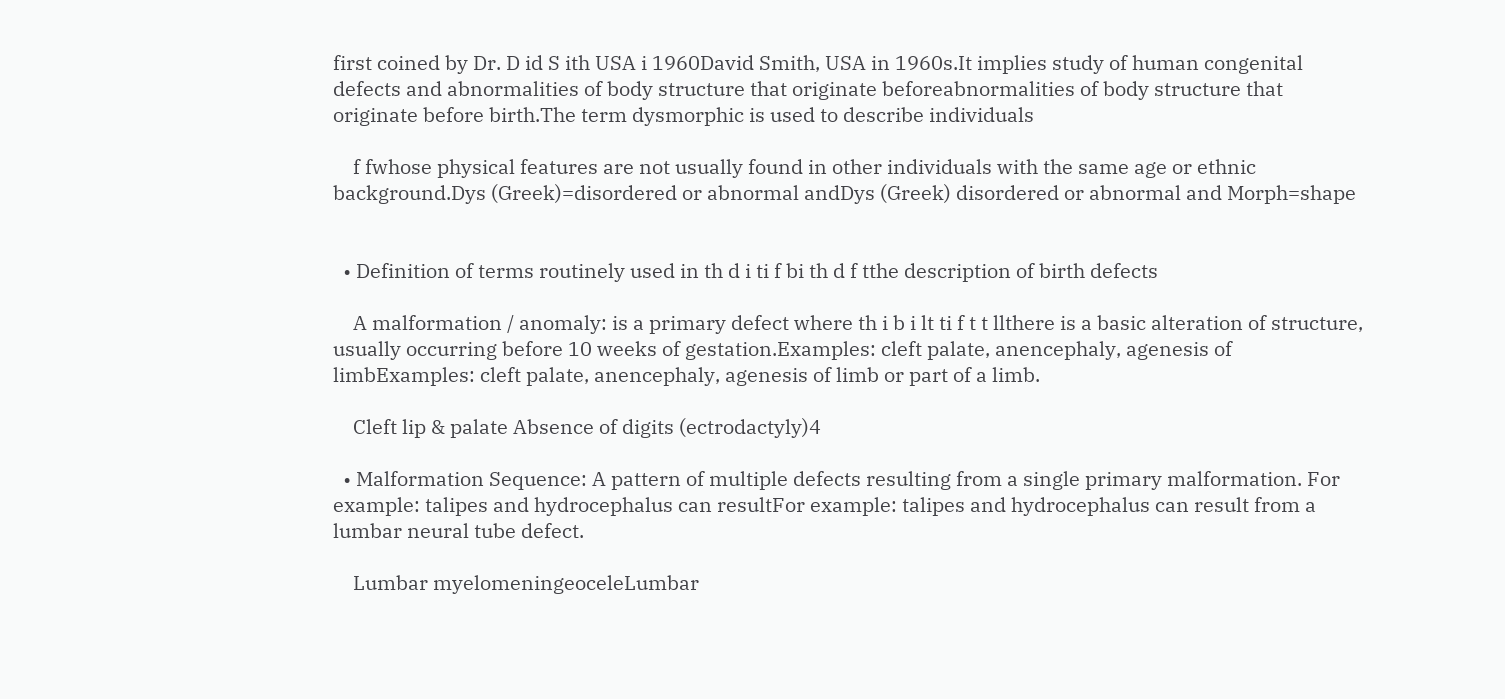first coined by Dr. D id S ith USA i 1960David Smith, USA in 1960s.It implies study of human congenital defects and abnormalities of body structure that originate beforeabnormalities of body structure that originate before birth.The term dysmorphic is used to describe individuals

    f fwhose physical features are not usually found in other individuals with the same age or ethnic background.Dys (Greek)=disordered or abnormal andDys (Greek) disordered or abnormal and Morph=shape


  • Definition of terms routinely used in th d i ti f bi th d f tthe description of birth defects

    A malformation / anomaly: is a primary defect where th i b i lt ti f t t llthere is a basic alteration of structure, usually occurring before 10 weeks of gestation.Examples: cleft palate, anencephaly, agenesis of limbExamples: cleft palate, anencephaly, agenesis of limb or part of a limb.

    Cleft lip & palate Absence of digits (ectrodactyly)4

  • Malformation Sequence: A pattern of multiple defects resulting from a single primary malformation. For example: talipes and hydrocephalus can resultFor example: talipes and hydrocephalus can result from a lumbar neural tube defect.

    Lumbar myelomeningeoceleLumbar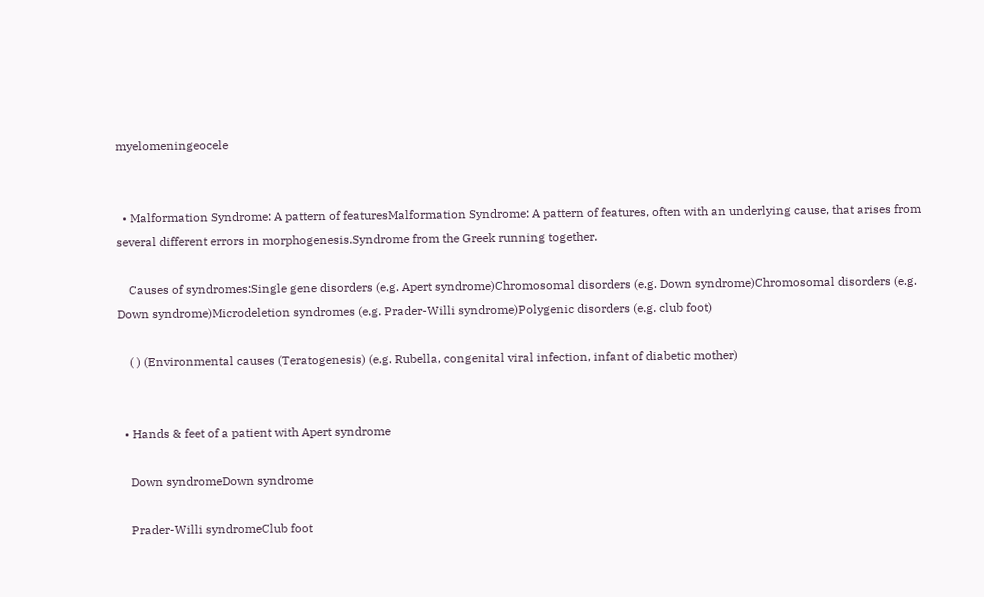myelomeningeocele


  • Malformation Syndrome: A pattern of featuresMalformation Syndrome: A pattern of features, often with an underlying cause, that arises from several different errors in morphogenesis.Syndrome from the Greek running together.

    Causes of syndromes:Single gene disorders (e.g. Apert syndrome)Chromosomal disorders (e.g. Down syndrome)Chromosomal disorders (e.g. Down syndrome)Microdeletion syndromes (e.g. Prader-Willi syndrome)Polygenic disorders (e.g. club foot)

    ( ) (Environmental causes (Teratogenesis) (e.g. Rubella, congenital viral infection, infant of diabetic mother)


  • Hands & feet of a patient with Apert syndrome

    Down syndromeDown syndrome

    Prader-Willi syndromeClub foot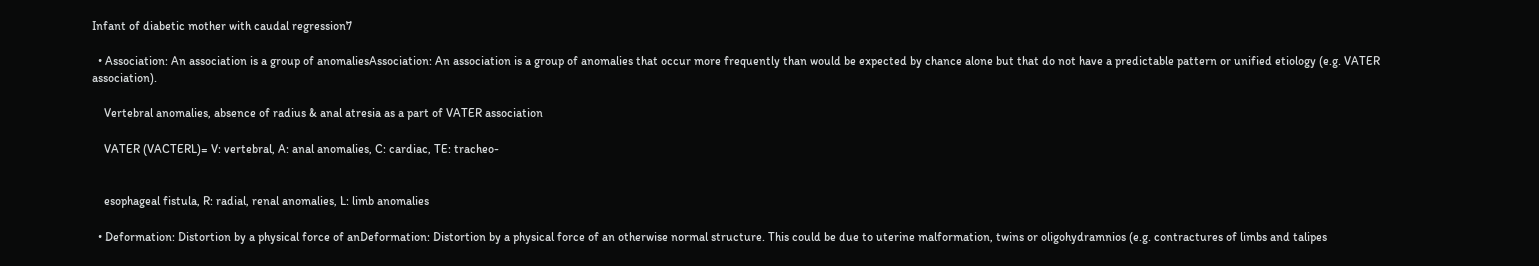Infant of diabetic mother with caudal regression7

  • Association: An association is a group of anomaliesAssociation: An association is a group of anomalies that occur more frequently than would be expected by chance alone but that do not have a predictable pattern or unified etiology (e.g. VATER association).

    Vertebral anomalies, absence of radius & anal atresia as a part of VATER association

    VATER (VACTERL)= V: vertebral, A: anal anomalies, C: cardiac, TE: tracheo-


    esophageal fistula, R: radial, renal anomalies, L: limb anomalies

  • Deformation: Distortion by a physical force of anDeformation: Distortion by a physical force of an otherwise normal structure. This could be due to uterine malformation, twins or oligohydramnios (e.g. contractures of limbs and talipes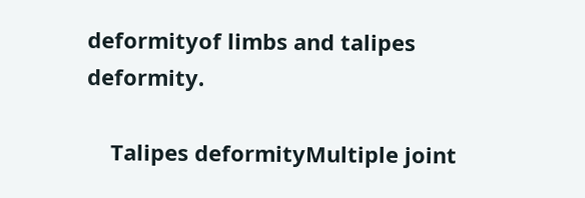deformityof limbs and talipes deformity.

    Talipes deformityMultiple joint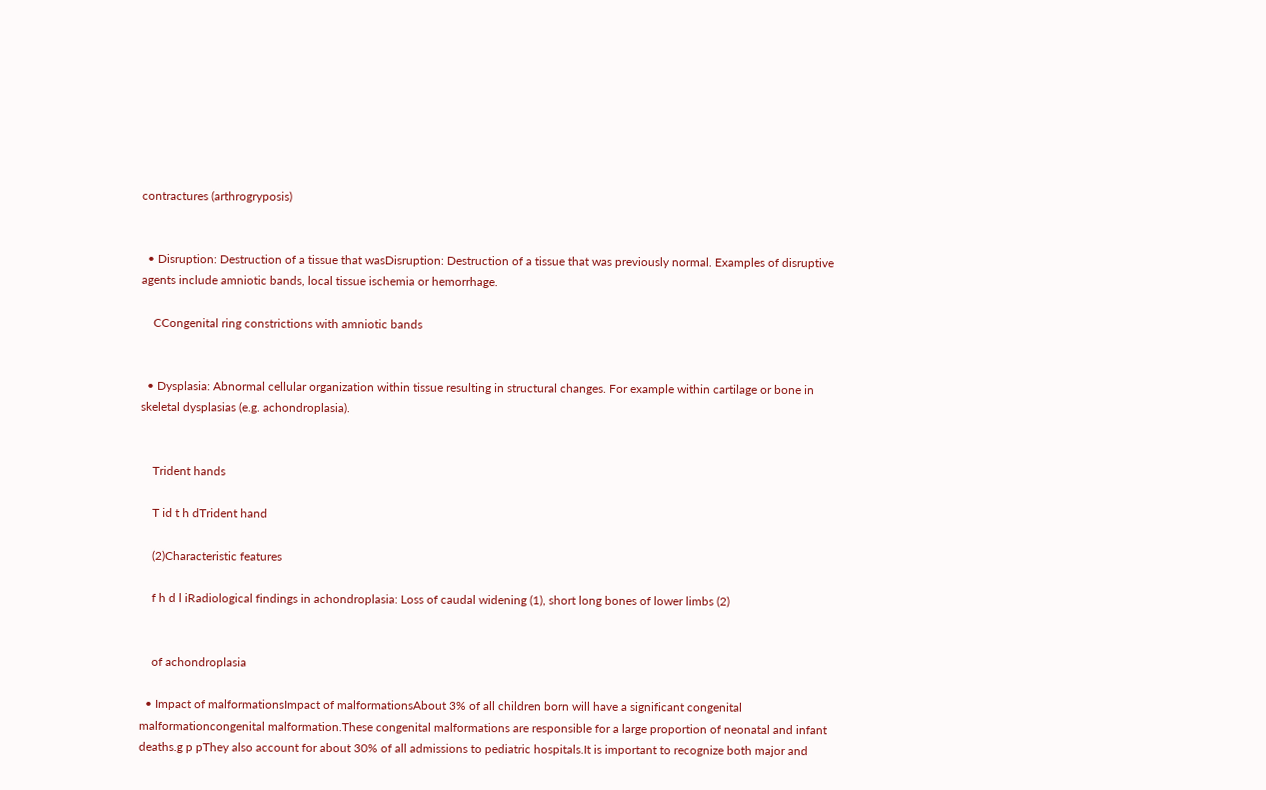contractures (arthrogryposis)


  • Disruption: Destruction of a tissue that wasDisruption: Destruction of a tissue that was previously normal. Examples of disruptive agents include amniotic bands, local tissue ischemia or hemorrhage.

    CCongenital ring constrictions with amniotic bands


  • Dysplasia: Abnormal cellular organization within tissue resulting in structural changes. For example within cartilage or bone in skeletal dysplasias (e.g. achondroplasia).


    Trident hands

    T id t h dTrident hand

    (2)Characteristic features

    f h d l iRadiological findings in achondroplasia: Loss of caudal widening (1), short long bones of lower limbs (2)


    of achondroplasia

  • Impact of malformationsImpact of malformationsAbout 3% of all children born will have a significant congenital malformationcongenital malformation.These congenital malformations are responsible for a large proportion of neonatal and infant deaths.g p pThey also account for about 30% of all admissions to pediatric hospitals.It is important to recognize both major and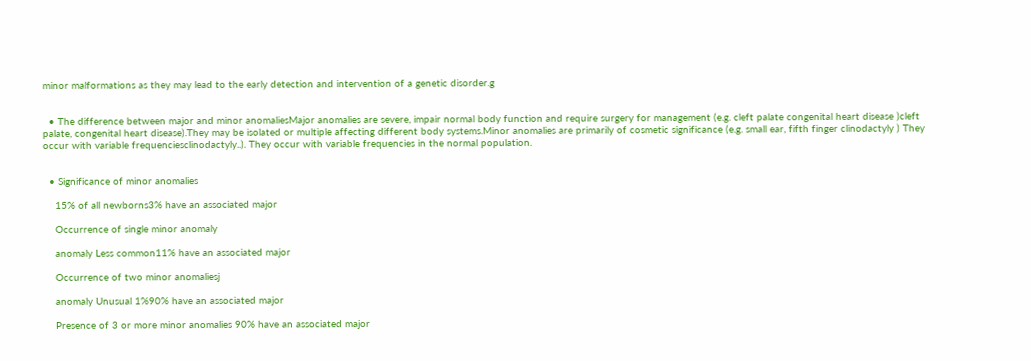minor malformations as they may lead to the early detection and intervention of a genetic disorder.g


  • The difference between major and minor anomaliesMajor anomalies are severe, impair normal body function and require surgery for management (e.g. cleft palate congenital heart disease )cleft palate, congenital heart disease).They may be isolated or multiple affecting different body systems.Minor anomalies are primarily of cosmetic significance (e.g. small ear, fifth finger clinodactyly ) They occur with variable frequenciesclinodactyly..). They occur with variable frequencies in the normal population.


  • Significance of minor anomalies

    15% of all newborns3% have an associated major

    Occurrence of single minor anomaly

    anomaly Less common11% have an associated major

    Occurrence of two minor anomaliesj

    anomaly Unusual 1%90% have an associated major

    Presence of 3 or more minor anomalies 90% have an associated major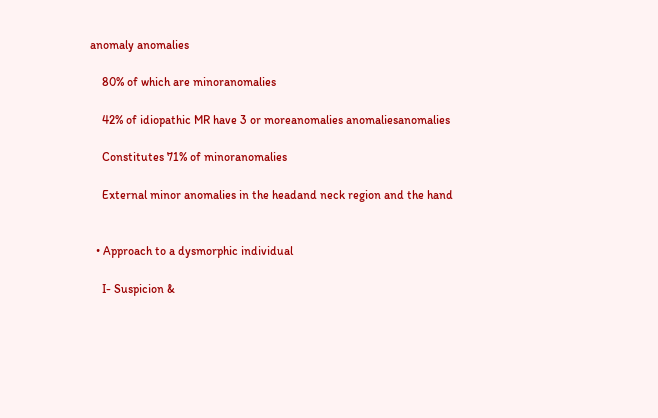anomaly anomalies

    80% of which are minoranomalies

    42% of idiopathic MR have 3 or moreanomalies anomaliesanomalies

    Constitutes 71% of minoranomalies

    External minor anomalies in the headand neck region and the hand


  • Approach to a dysmorphic individual

    I- Suspicion &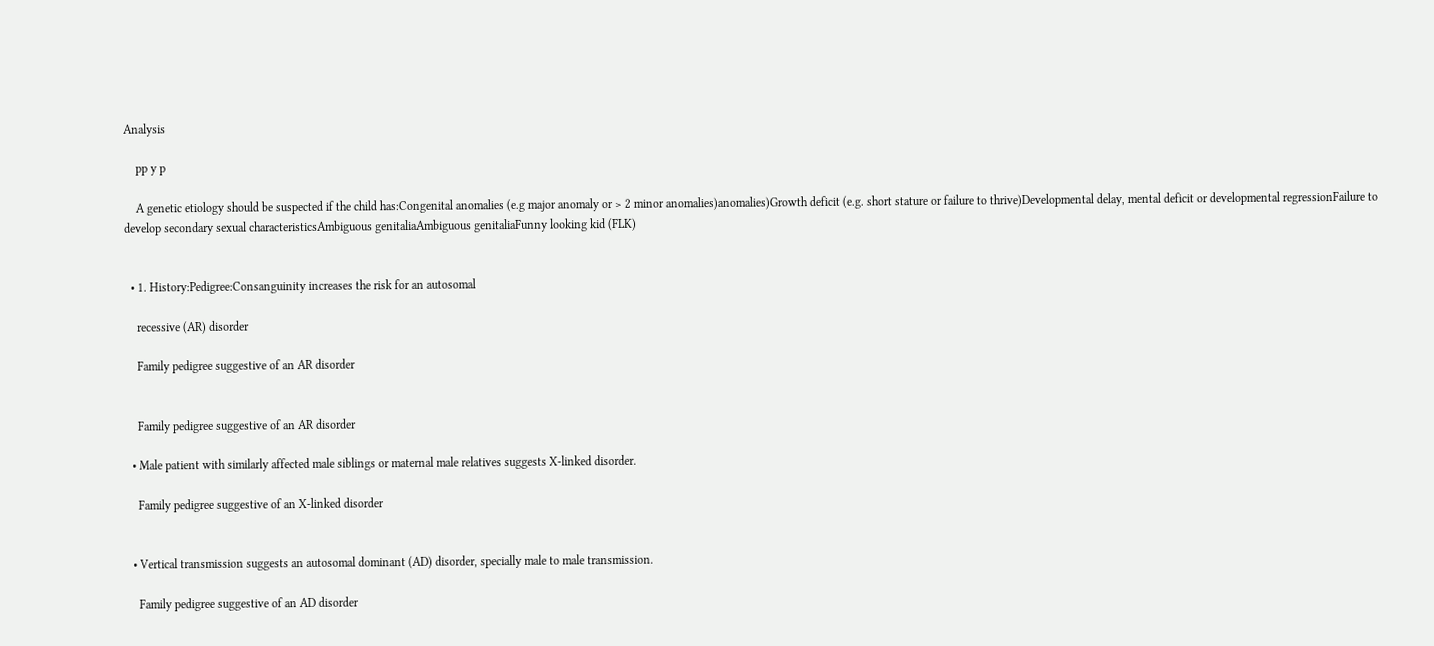Analysis

    pp y p

    A genetic etiology should be suspected if the child has:Congenital anomalies (e.g major anomaly or > 2 minor anomalies)anomalies)Growth deficit (e.g. short stature or failure to thrive)Developmental delay, mental deficit or developmental regressionFailure to develop secondary sexual characteristicsAmbiguous genitaliaAmbiguous genitaliaFunny looking kid (FLK)


  • 1. History:Pedigree:Consanguinity increases the risk for an autosomal

    recessive (AR) disorder

    Family pedigree suggestive of an AR disorder


    Family pedigree suggestive of an AR disorder

  • Male patient with similarly affected male siblings or maternal male relatives suggests X-linked disorder.

    Family pedigree suggestive of an X-linked disorder


  • Vertical transmission suggests an autosomal dominant (AD) disorder, specially male to male transmission.

    Family pedigree suggestive of an AD disorder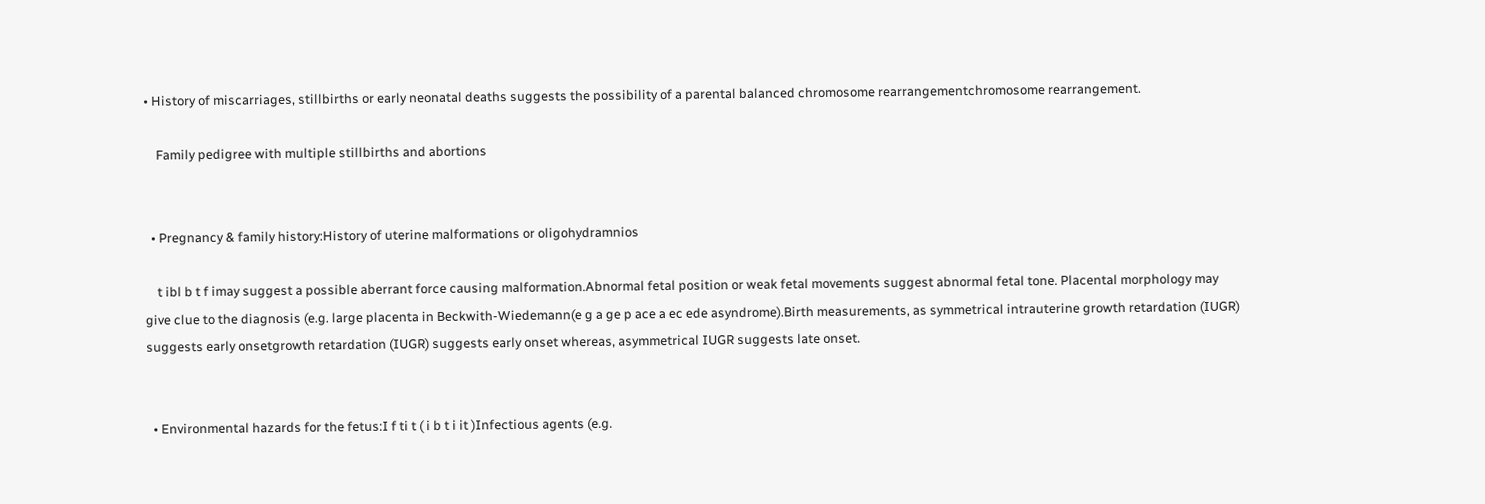• History of miscarriages, stillbirths or early neonatal deaths suggests the possibility of a parental balanced chromosome rearrangementchromosome rearrangement.

    Family pedigree with multiple stillbirths and abortions


  • Pregnancy & family history:History of uterine malformations or oligohydramnios

    t ibl b t f imay suggest a possible aberrant force causing malformation.Abnormal fetal position or weak fetal movements suggest abnormal fetal tone. Placental morphology may give clue to the diagnosis (e.g. large placenta in Beckwith-Wiedemann(e g a ge p ace a ec ede asyndrome).Birth measurements, as symmetrical intrauterine growth retardation (IUGR) suggests early onsetgrowth retardation (IUGR) suggests early onset whereas, asymmetrical IUGR suggests late onset.


  • Environmental hazards for the fetus:I f ti t ( i b t i it )Infectious agents (e.g.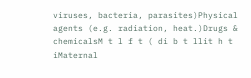viruses, bacteria, parasites)Physical agents (e.g. radiation, heat.)Drugs & chemicalsM t l f t ( di b t llit h t iMaternal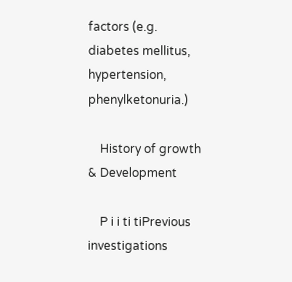factors (e.g. diabetes mellitus, hypertension, phenylketonuria.)

    History of growth & Development

    P i i ti tiPrevious investigations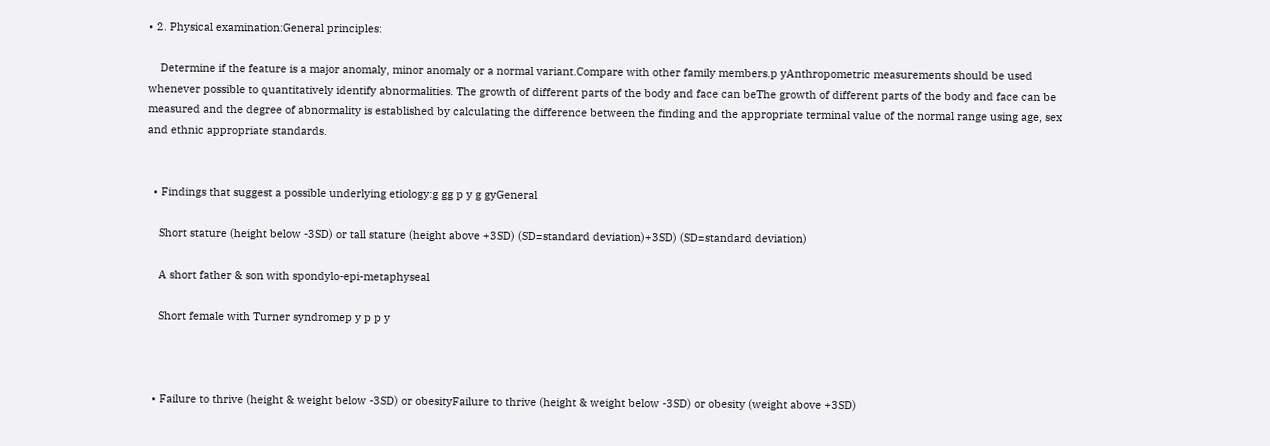• 2. Physical examination:General principles:

    Determine if the feature is a major anomaly, minor anomaly or a normal variant.Compare with other family members.p yAnthropometric measurements should be used whenever possible to quantitatively identify abnormalities. The growth of different parts of the body and face can beThe growth of different parts of the body and face can be measured and the degree of abnormality is established by calculating the difference between the finding and the appropriate terminal value of the normal range using age, sex and ethnic appropriate standards.


  • Findings that suggest a possible underlying etiology:g gg p y g gyGeneral

    Short stature (height below -3SD) or tall stature (height above +3SD) (SD=standard deviation)+3SD) (SD=standard deviation)

    A short father & son with spondylo-epi-metaphyseal

    Short female with Turner syndromep y p p y



  • Failure to thrive (height & weight below -3SD) or obesityFailure to thrive (height & weight below -3SD) or obesity (weight above +3SD)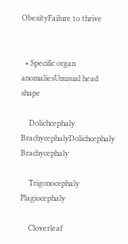ObesityFailure to thrive


  • Specific organ anomaliesUnusual head shape

    Dolichcephaly BrachycephalyDolichcephaly Brachycephaly

    Trigonocephaly Plagiocephaly

    Cloverleaf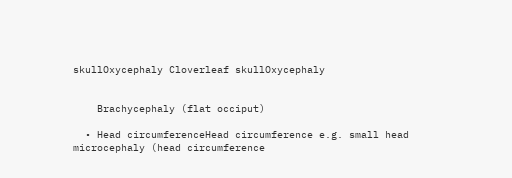skullOxycephaly Cloverleaf skullOxycephaly


    Brachycephaly (flat occiput)

  • Head circumferenceHead circumference e.g. small head microcephaly (head circumference